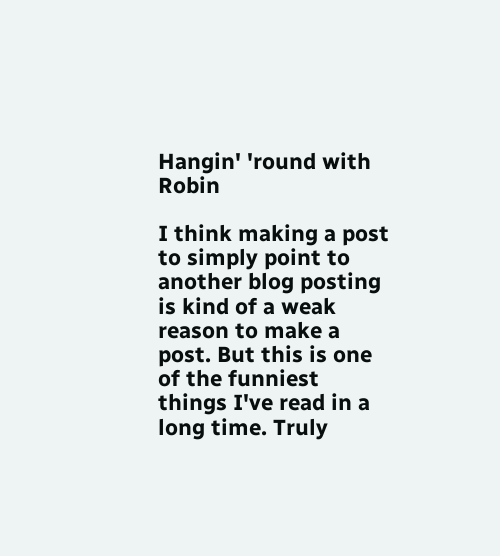Hangin' 'round with Robin

I think making a post to simply point to another blog posting is kind of a weak reason to make a post. But this is one of the funniest things I've read in a long time. Truly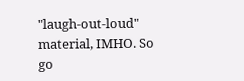"laugh-out-loud" material, IMHO. So go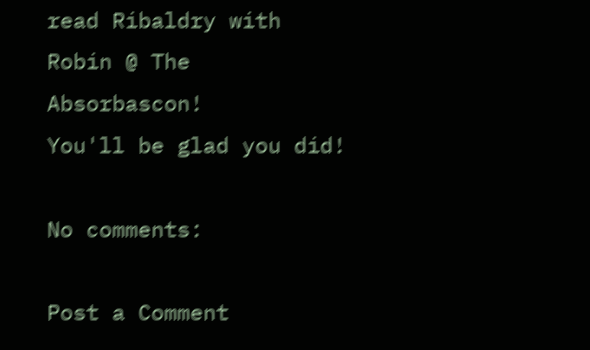read Ribaldry with Robin @ The Absorbascon!
You'll be glad you did!

No comments:

Post a Comment